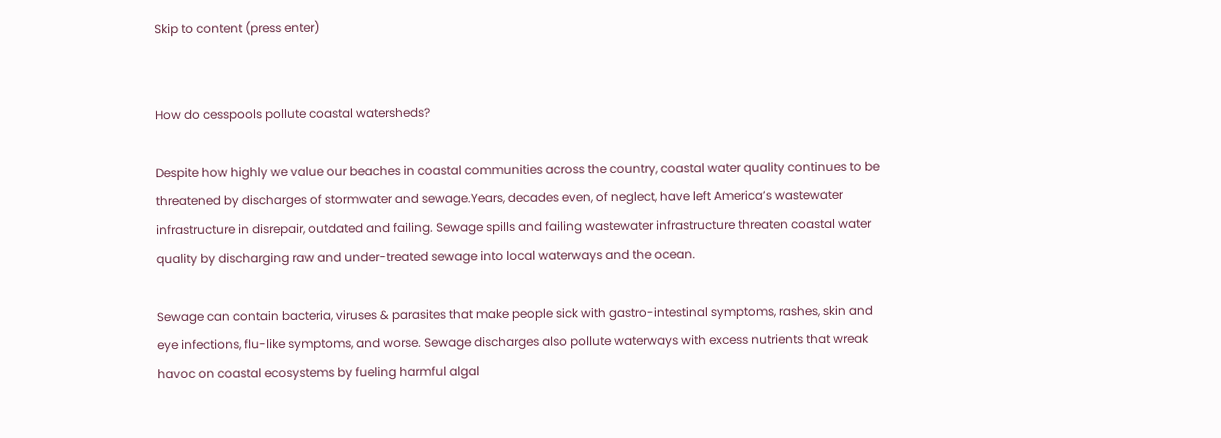Skip to content (press enter)


How do cesspools pollute coastal watersheds?

Despite how highly we value our beaches in coastal communities across the country, coastal water quality continues to be threatened by discharges of stormwater and sewage.Years, decades even, of neglect, have left America’s wastewater infrastructure in disrepair, outdated and failing. Sewage spills and failing wastewater infrastructure threaten coastal water quality by discharging raw and under-treated sewage into local waterways and the ocean.

Sewage can contain bacteria, viruses & parasites that make people sick with gastro-intestinal symptoms, rashes, skin and eye infections, flu-like symptoms, and worse. Sewage discharges also pollute waterways with excess nutrients that wreak havoc on coastal ecosystems by fueling harmful algal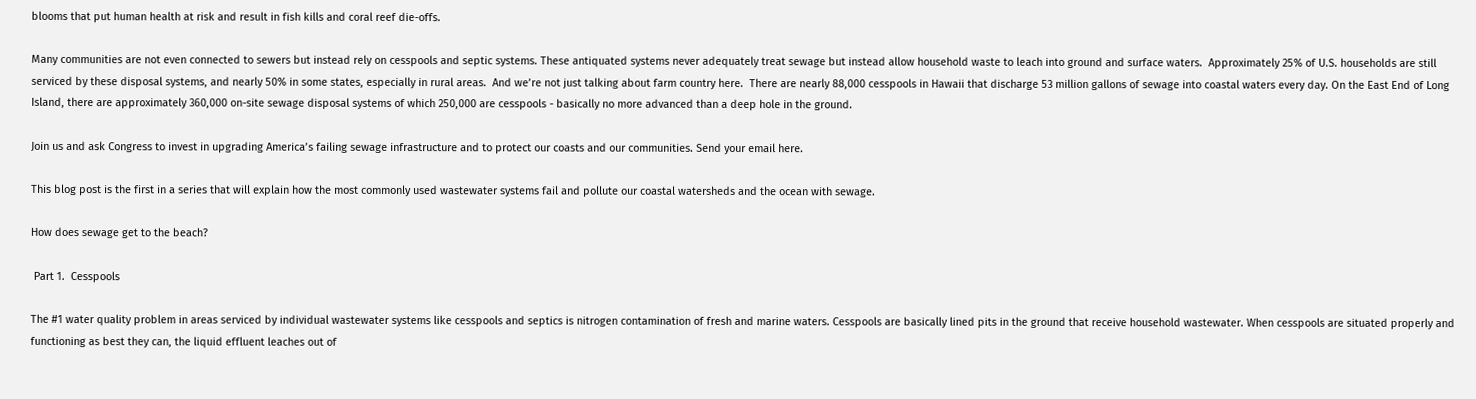blooms that put human health at risk and result in fish kills and coral reef die-offs.

Many communities are not even connected to sewers but instead rely on cesspools and septic systems. These antiquated systems never adequately treat sewage but instead allow household waste to leach into ground and surface waters.  Approximately 25% of U.S. households are still serviced by these disposal systems, and nearly 50% in some states, especially in rural areas.  And we’re not just talking about farm country here.  There are nearly 88,000 cesspools in Hawaii that discharge 53 million gallons of sewage into coastal waters every day. On the East End of Long Island, there are approximately 360,000 on-site sewage disposal systems of which 250,000 are cesspools - basically no more advanced than a deep hole in the ground.

Join us and ask Congress to invest in upgrading America’s failing sewage infrastructure and to protect our coasts and our communities. Send your email here.

This blog post is the first in a series that will explain how the most commonly used wastewater systems fail and pollute our coastal watersheds and the ocean with sewage.

How does sewage get to the beach?

 Part 1.  Cesspools

The #1 water quality problem in areas serviced by individual wastewater systems like cesspools and septics is nitrogen contamination of fresh and marine waters. Cesspools are basically lined pits in the ground that receive household wastewater. When cesspools are situated properly and functioning as best they can, the liquid effluent leaches out of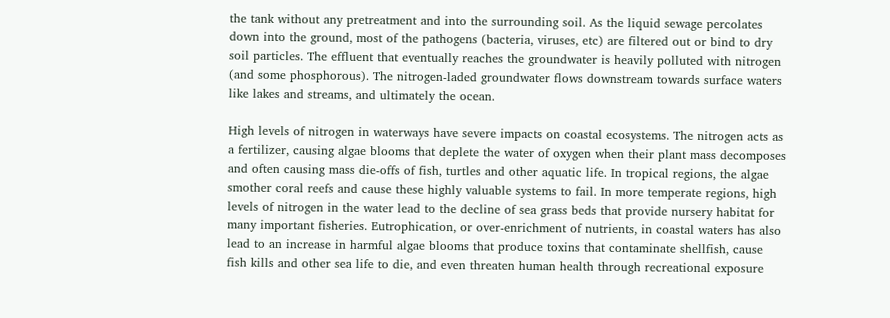the tank without any pretreatment and into the surrounding soil. As the liquid sewage percolates down into the ground, most of the pathogens (bacteria, viruses, etc) are filtered out or bind to dry soil particles. The effluent that eventually reaches the groundwater is heavily polluted with nitrogen (and some phosphorous). The nitrogen-laded groundwater flows downstream towards surface waters like lakes and streams, and ultimately the ocean.

High levels of nitrogen in waterways have severe impacts on coastal ecosystems. The nitrogen acts as a fertilizer, causing algae blooms that deplete the water of oxygen when their plant mass decomposes and often causing mass die-offs of fish, turtles and other aquatic life. In tropical regions, the algae smother coral reefs and cause these highly valuable systems to fail. In more temperate regions, high levels of nitrogen in the water lead to the decline of sea grass beds that provide nursery habitat for many important fisheries. Eutrophication, or over-enrichment of nutrients, in coastal waters has also lead to an increase in harmful algae blooms that produce toxins that contaminate shellfish, cause fish kills and other sea life to die, and even threaten human health through recreational exposure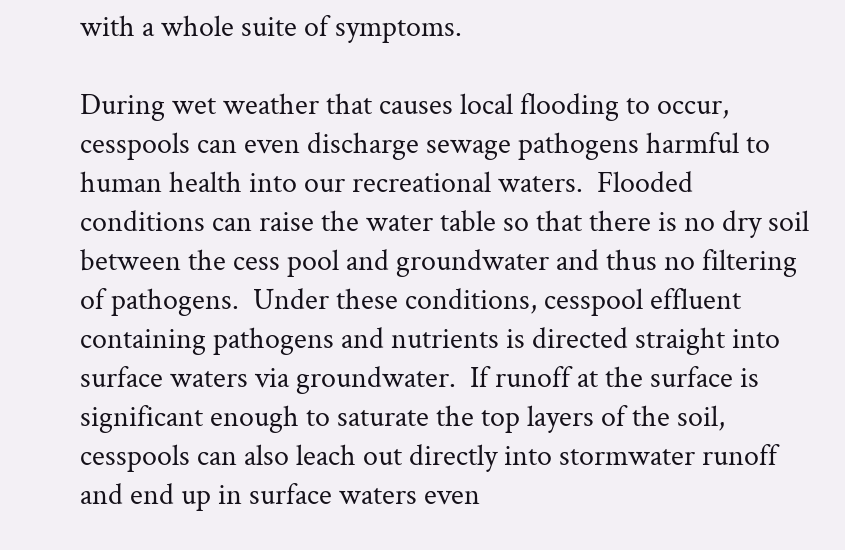with a whole suite of symptoms.

During wet weather that causes local flooding to occur, cesspools can even discharge sewage pathogens harmful to human health into our recreational waters.  Flooded conditions can raise the water table so that there is no dry soil between the cess pool and groundwater and thus no filtering of pathogens.  Under these conditions, cesspool effluent containing pathogens and nutrients is directed straight into surface waters via groundwater.  If runoff at the surface is significant enough to saturate the top layers of the soil, cesspools can also leach out directly into stormwater runoff and end up in surface waters even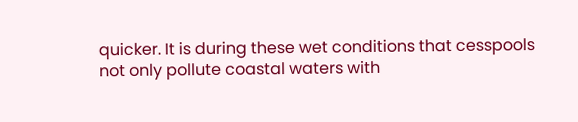quicker. It is during these wet conditions that cesspools not only pollute coastal waters with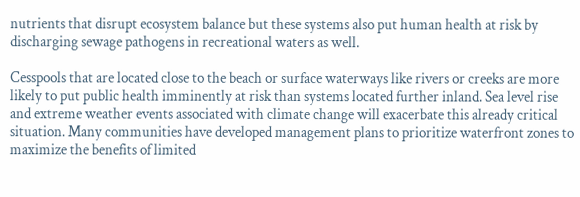nutrients that disrupt ecosystem balance but these systems also put human health at risk by discharging sewage pathogens in recreational waters as well.

Cesspools that are located close to the beach or surface waterways like rivers or creeks are more likely to put public health imminently at risk than systems located further inland. Sea level rise and extreme weather events associated with climate change will exacerbate this already critical situation. Many communities have developed management plans to prioritize waterfront zones to maximize the benefits of limited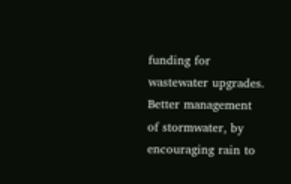funding for wastewater upgrades. Better management of stormwater, by encouraging rain to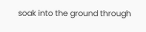soak into the ground through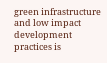green infrastructure and low impact development practices is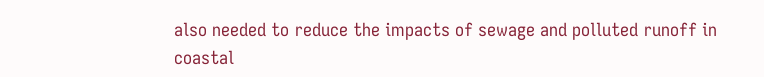also needed to reduce the impacts of sewage and polluted runoff in coastal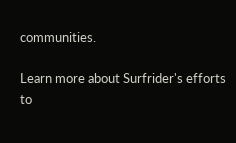communities.

Learn more about Surfrider's efforts to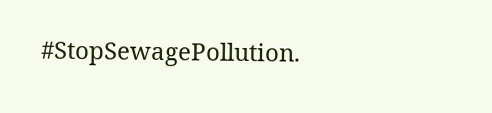#StopSewagePollution.